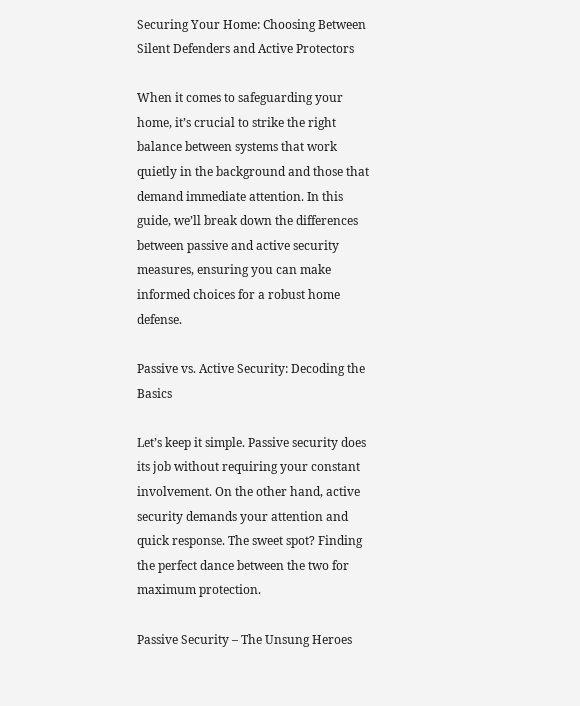Securing Your Home: Choosing Between Silent Defenders and Active Protectors

When it comes to safeguarding your home, it’s crucial to strike the right balance between systems that work quietly in the background and those that demand immediate attention. In this guide, we’ll break down the differences between passive and active security measures, ensuring you can make informed choices for a robust home defense.

Passive vs. Active Security: Decoding the Basics

Let’s keep it simple. Passive security does its job without requiring your constant involvement. On the other hand, active security demands your attention and quick response. The sweet spot? Finding the perfect dance between the two for maximum protection.

Passive Security – The Unsung Heroes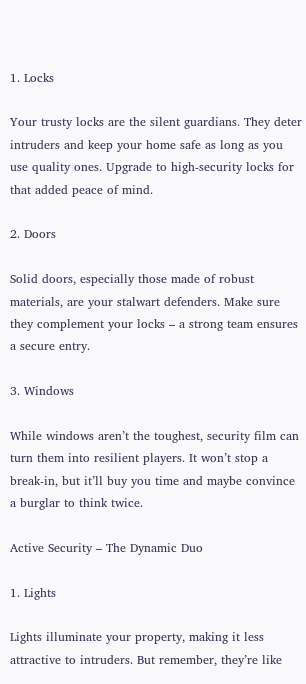1. Locks

Your trusty locks are the silent guardians. They deter intruders and keep your home safe as long as you use quality ones. Upgrade to high-security locks for that added peace of mind.

2. Doors

Solid doors, especially those made of robust materials, are your stalwart defenders. Make sure they complement your locks – a strong team ensures a secure entry.

3. Windows

While windows aren’t the toughest, security film can turn them into resilient players. It won’t stop a break-in, but it’ll buy you time and maybe convince a burglar to think twice.

Active Security – The Dynamic Duo

1. Lights

Lights illuminate your property, making it less attractive to intruders. But remember, they’re like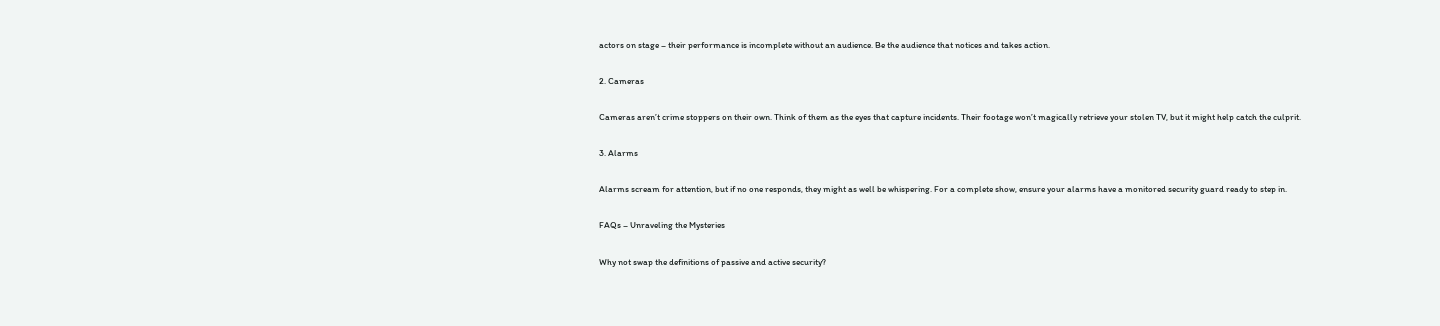actors on stage – their performance is incomplete without an audience. Be the audience that notices and takes action.

2. Cameras

Cameras aren’t crime stoppers on their own. Think of them as the eyes that capture incidents. Their footage won’t magically retrieve your stolen TV, but it might help catch the culprit.

3. Alarms

Alarms scream for attention, but if no one responds, they might as well be whispering. For a complete show, ensure your alarms have a monitored security guard ready to step in.

FAQs – Unraveling the Mysteries

Why not swap the definitions of passive and active security?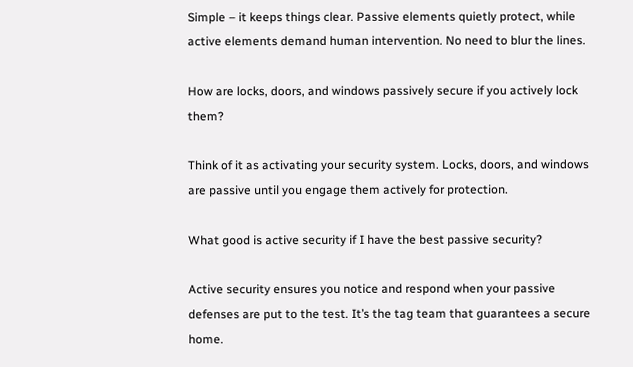Simple – it keeps things clear. Passive elements quietly protect, while active elements demand human intervention. No need to blur the lines.

How are locks, doors, and windows passively secure if you actively lock them?

Think of it as activating your security system. Locks, doors, and windows are passive until you engage them actively for protection.

What good is active security if I have the best passive security?

Active security ensures you notice and respond when your passive defenses are put to the test. It’s the tag team that guarantees a secure home.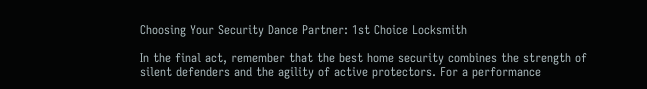Choosing Your Security Dance Partner: 1st Choice Locksmith

In the final act, remember that the best home security combines the strength of silent defenders and the agility of active protectors. For a performance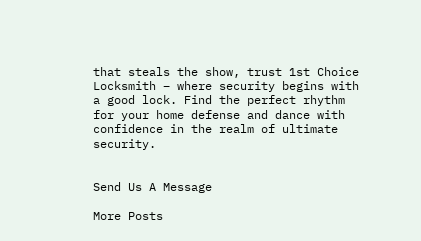that steals the show, trust 1st Choice Locksmith – where security begins with a good lock. Find the perfect rhythm for your home defense and dance with confidence in the realm of ultimate security.


Send Us A Message

More Posts